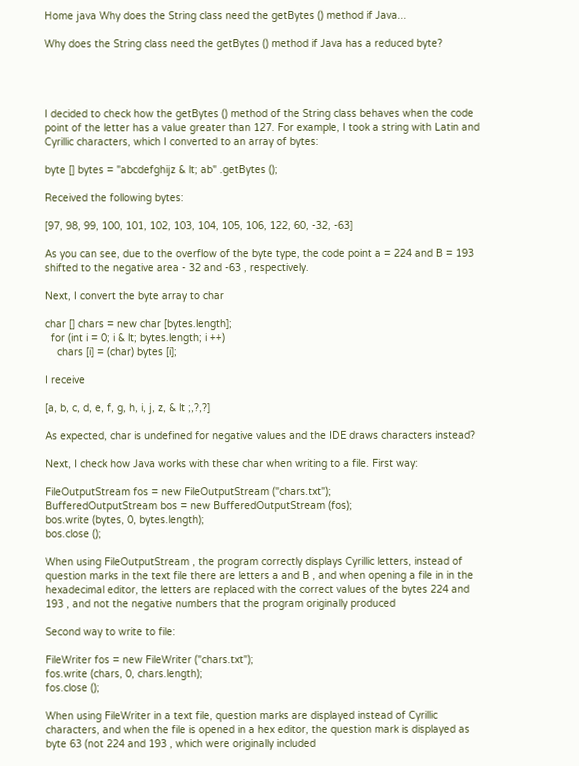Home java Why does the String class need the getBytes () method if Java...

Why does the String class need the getBytes () method if Java has a reduced byte?




I decided to check how the getBytes () method of the String class behaves when the code point of the letter has a value greater than 127. For example, I took a string with Latin and Cyrillic characters, which I converted to an array of bytes:

byte [] bytes = "abcdefghijz & lt; ab" .getBytes ();

Received the following bytes:

[97, 98, 99, 100, 101, 102, 103, 104, 105, 106, 122, 60, -32, -63]

As you can see, due to the overflow of the byte type, the code point a = 224 and B = 193 shifted to the negative area - 32 and -63 , respectively.

Next, I convert the byte array to char

char [] chars = new char [bytes.length];
  for (int i = 0; i & lt; bytes.length; i ++)
    chars [i] = (char) bytes [i];

I receive

[a, b, c, d, e, f, g, h, i, j, z, & lt ;,?,?]

As expected, char is undefined for negative values and the IDE draws characters instead?

Next, I check how Java works with these char when writing to a file. First way:

FileOutputStream fos = new FileOutputStream ("chars.txt");
BufferedOutputStream bos = new BufferedOutputStream (fos);
bos.write (bytes, 0, bytes.length);
bos.close ();

When using FileOutputStream , the program correctly displays Cyrillic letters, instead of question marks in the text file there are letters a and B , and when opening a file in in the hexadecimal editor, the letters are replaced with the correct values of the bytes 224 and 193 , and not the negative numbers that the program originally produced

Second way to write to file:

FileWriter fos = new FileWriter ("chars.txt");
fos.write (chars, 0, chars.length);
fos.close ();

When using FileWriter in a text file, question marks are displayed instead of Cyrillic characters, and when the file is opened in a hex editor, the question mark is displayed as byte 63 (not 224 and 193 , which were originally included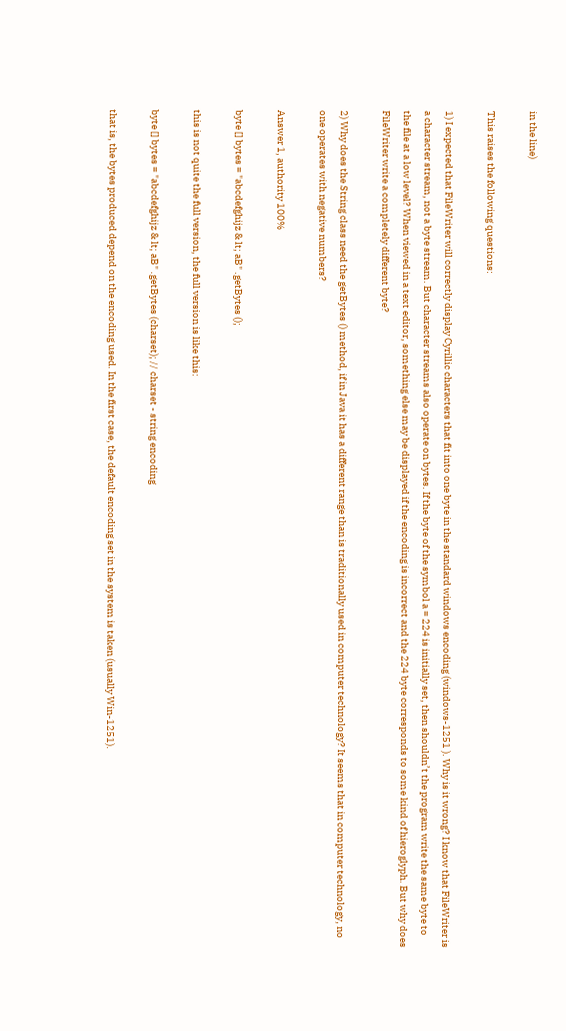in the line)

This raises the following questions:

1) I expected that FileWriter will correctly display Cyrillic characters that fit into one byte in the standard windows encoding (windows-1251 ). Why is it wrong? I know that FileWriter is a character stream, not a byte stream. But character streams also operate on bytes. If the byte of the symbol a = 224 is initially set, then shouldn’t the program write the same byte to the file at a low level? When viewed in a text editor, something else may be displayed if the encoding is incorrect and the 224 byte corresponds to some kind of hieroglyph. But why does FileWriter write a completely different byte?

2) Why does the String class need the getBytes () method, if in Java it has a different range than is traditionally used in computer technology? It seems that in computer technology, no one operates with negative numbers?

Answer 1, authority 100%

byte [] bytes = "abcdefghijz & lt; aB" .getBytes ();

this is not quite the full version, the full version is like this:

byte [] bytes = "abcdefghijz & lt; aB" .getBytes (charset); // charset - string encoding

that is, the bytes produced depend on the encoding used. In the first case, the default encoding set in the system is taken (usually Win-1251).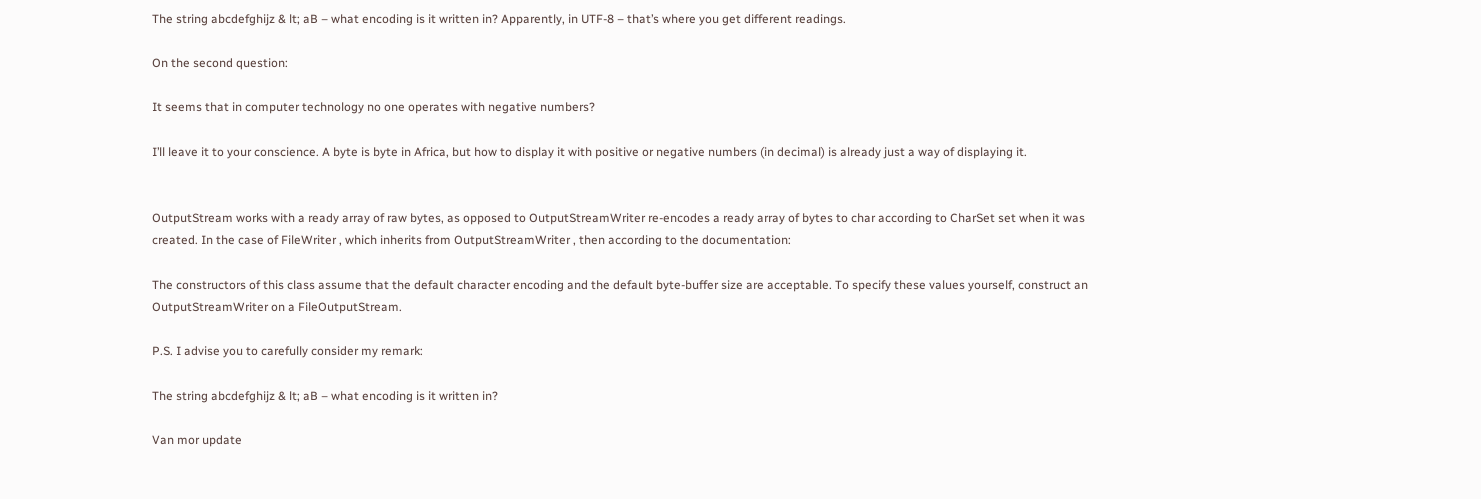The string abcdefghijz & lt; aB – what encoding is it written in? Apparently, in UTF-8 – that’s where you get different readings.

On the second question:

It seems that in computer technology no one operates with negative numbers?

I’ll leave it to your conscience. A byte is byte in Africa, but how to display it with positive or negative numbers (in decimal) is already just a way of displaying it.


OutputStream works with a ready array of raw bytes, as opposed to OutputStreamWriter re-encodes a ready array of bytes to char according to CharSet set when it was created. In the case of FileWriter , which inherits from OutputStreamWriter , then according to the documentation:

The constructors of this class assume that the default character encoding and the default byte-buffer size are acceptable. To specify these values yourself, construct an OutputStreamWriter on a FileOutputStream.

P.S. I advise you to carefully consider my remark:

The string abcdefghijz & lt; aB – what encoding is it written in?

Van mor update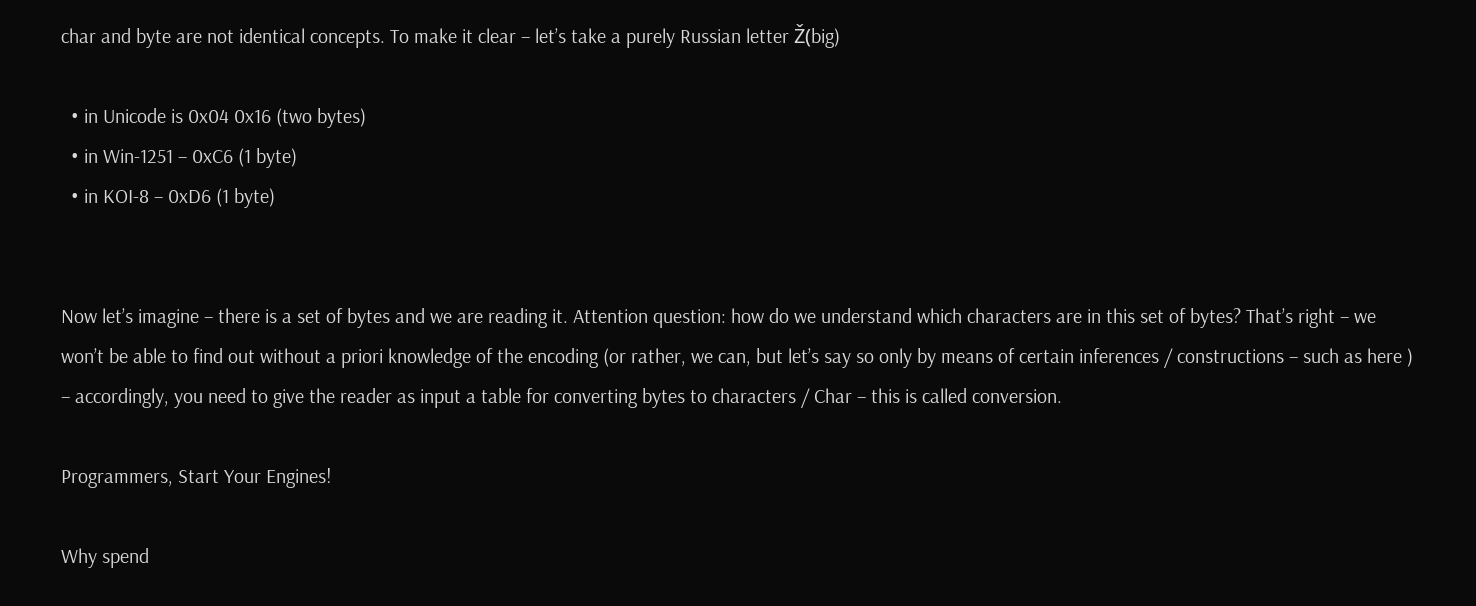char and byte are not identical concepts. To make it clear – let’s take a purely Russian letter Ž(big)

  • in Unicode is 0x04 0x16 (two bytes)
  • in Win-1251 – 0xC6 (1 byte)
  • in KOI-8 – 0xD6 (1 byte)


Now let’s imagine – there is a set of bytes and we are reading it. Attention question: how do we understand which characters are in this set of bytes? That’s right – we won’t be able to find out without a priori knowledge of the encoding (or rather, we can, but let’s say so only by means of certain inferences / constructions – such as here ) – accordingly, you need to give the reader as input a table for converting bytes to characters / Char – this is called conversion.

Programmers, Start Your Engines!

Why spend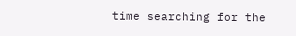time searching for the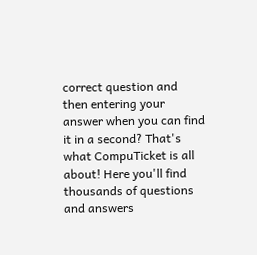correct question and then entering your answer when you can find it in a second? That's what CompuTicket is all about! Here you'll find thousands of questions and answers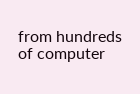from hundreds of computer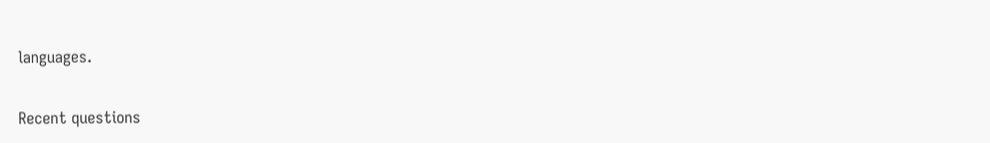languages.

Recent questions